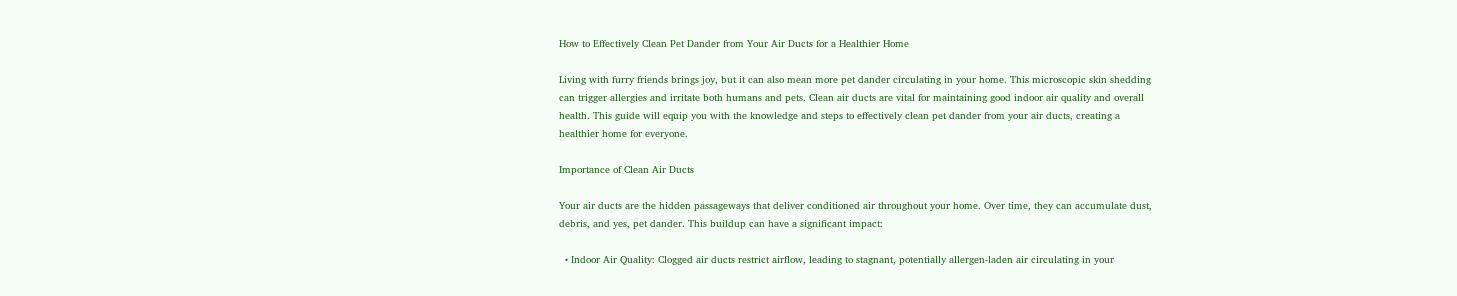How to Effectively Clean Pet Dander from Your Air Ducts for a Healthier Home

Living with furry friends brings joy, but it can also mean more pet dander circulating in your home. This microscopic skin shedding can trigger allergies and irritate both humans and pets. Clean air ducts are vital for maintaining good indoor air quality and overall health. This guide will equip you with the knowledge and steps to effectively clean pet dander from your air ducts, creating a healthier home for everyone.

Importance of Clean Air Ducts

Your air ducts are the hidden passageways that deliver conditioned air throughout your home. Over time, they can accumulate dust, debris, and yes, pet dander. This buildup can have a significant impact:

  • Indoor Air Quality: Clogged air ducts restrict airflow, leading to stagnant, potentially allergen-laden air circulating in your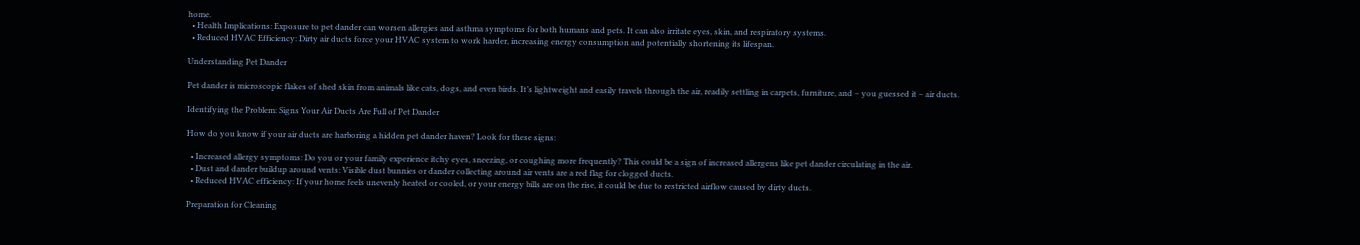home.
  • Health Implications: Exposure to pet dander can worsen allergies and asthma symptoms for both humans and pets. It can also irritate eyes, skin, and respiratory systems.
  • Reduced HVAC Efficiency: Dirty air ducts force your HVAC system to work harder, increasing energy consumption and potentially shortening its lifespan.

Understanding Pet Dander

Pet dander is microscopic flakes of shed skin from animals like cats, dogs, and even birds. It’s lightweight and easily travels through the air, readily settling in carpets, furniture, and – you guessed it – air ducts.

Identifying the Problem: Signs Your Air Ducts Are Full of Pet Dander

How do you know if your air ducts are harboring a hidden pet dander haven? Look for these signs:

  • Increased allergy symptoms: Do you or your family experience itchy eyes, sneezing, or coughing more frequently? This could be a sign of increased allergens like pet dander circulating in the air.
  • Dust and dander buildup around vents: Visible dust bunnies or dander collecting around air vents are a red flag for clogged ducts.
  • Reduced HVAC efficiency: If your home feels unevenly heated or cooled, or your energy bills are on the rise, it could be due to restricted airflow caused by dirty ducts.

Preparation for Cleaning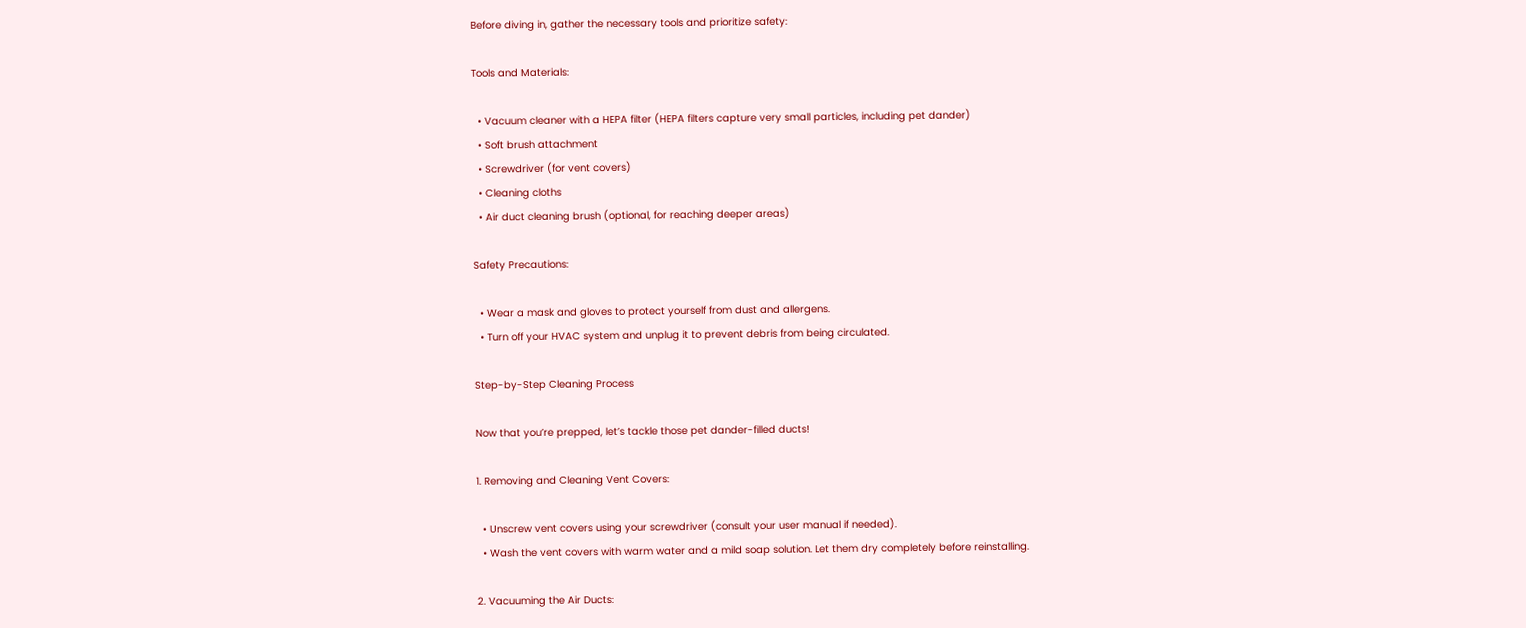Before diving in, gather the necessary tools and prioritize safety:

Tools and Materials:

  • Vacuum cleaner with a HEPA filter (HEPA filters capture very small particles, including pet dander)
  • Soft brush attachment
  • Screwdriver (for vent covers)
  • Cleaning cloths
  • Air duct cleaning brush (optional, for reaching deeper areas)

Safety Precautions:

  • Wear a mask and gloves to protect yourself from dust and allergens.
  • Turn off your HVAC system and unplug it to prevent debris from being circulated.

Step-by-Step Cleaning Process

Now that you’re prepped, let’s tackle those pet dander-filled ducts!

1. Removing and Cleaning Vent Covers:

  • Unscrew vent covers using your screwdriver (consult your user manual if needed).
  • Wash the vent covers with warm water and a mild soap solution. Let them dry completely before reinstalling.

2. Vacuuming the Air Ducts: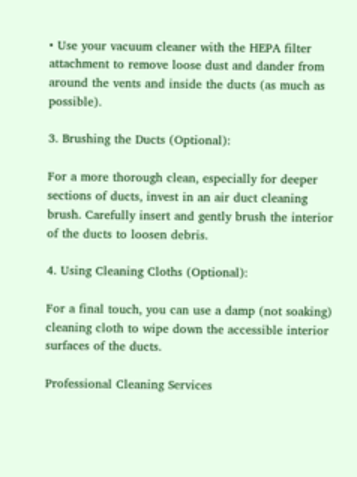• Use your vacuum cleaner with the HEPA filter attachment to remove loose dust and dander from around the vents and inside the ducts (as much as possible).

3. Brushing the Ducts (Optional):

For a more thorough clean, especially for deeper sections of ducts, invest in an air duct cleaning brush. Carefully insert and gently brush the interior of the ducts to loosen debris.

4. Using Cleaning Cloths (Optional):

For a final touch, you can use a damp (not soaking) cleaning cloth to wipe down the accessible interior surfaces of the ducts.

Professional Cleaning Services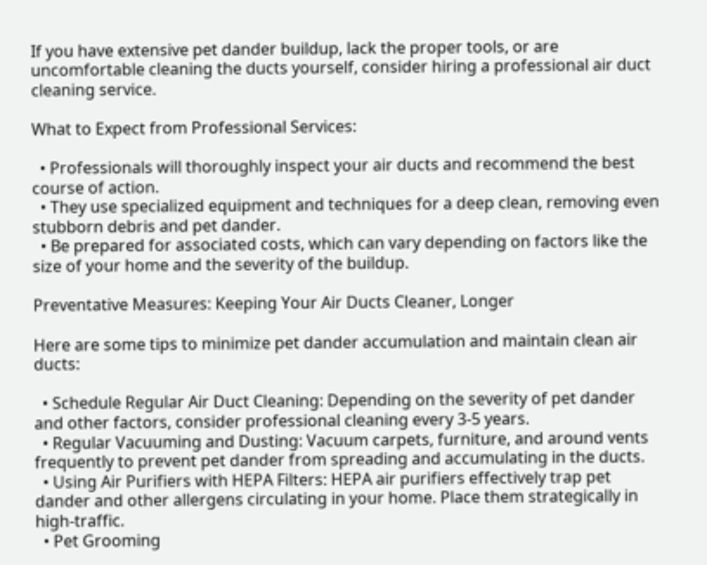If you have extensive pet dander buildup, lack the proper tools, or are uncomfortable cleaning the ducts yourself, consider hiring a professional air duct cleaning service.

What to Expect from Professional Services:

  • Professionals will thoroughly inspect your air ducts and recommend the best course of action.
  • They use specialized equipment and techniques for a deep clean, removing even stubborn debris and pet dander.
  • Be prepared for associated costs, which can vary depending on factors like the size of your home and the severity of the buildup.

Preventative Measures: Keeping Your Air Ducts Cleaner, Longer

Here are some tips to minimize pet dander accumulation and maintain clean air ducts:

  • Schedule Regular Air Duct Cleaning: Depending on the severity of pet dander and other factors, consider professional cleaning every 3-5 years.
  • Regular Vacuuming and Dusting: Vacuum carpets, furniture, and around vents frequently to prevent pet dander from spreading and accumulating in the ducts.
  • Using Air Purifiers with HEPA Filters: HEPA air purifiers effectively trap pet dander and other allergens circulating in your home. Place them strategically in high-traffic.
  • Pet Grooming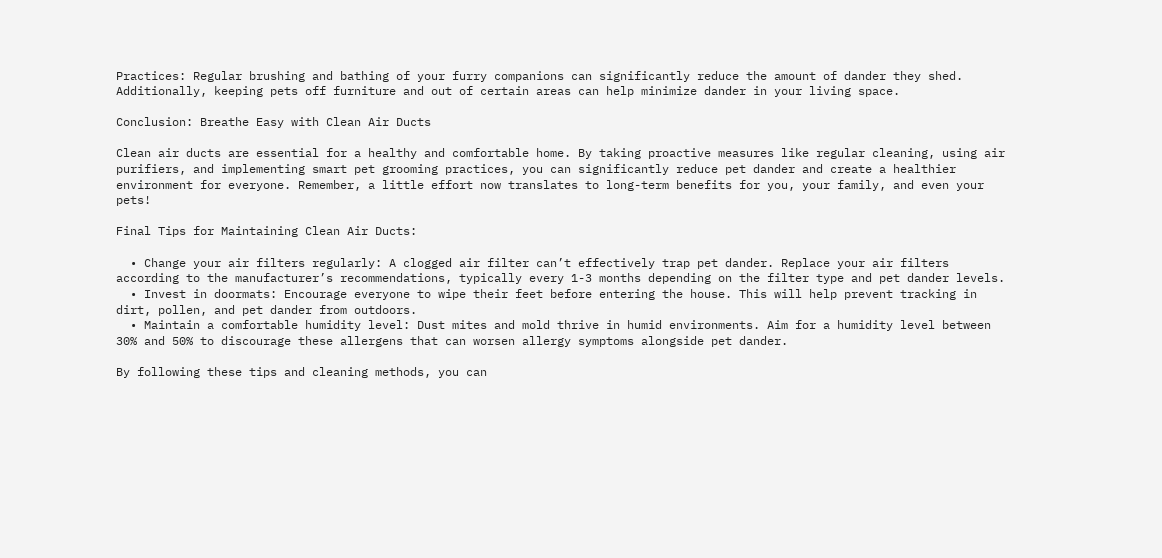Practices: Regular brushing and bathing of your furry companions can significantly reduce the amount of dander they shed. Additionally, keeping pets off furniture and out of certain areas can help minimize dander in your living space.

Conclusion: Breathe Easy with Clean Air Ducts

Clean air ducts are essential for a healthy and comfortable home. By taking proactive measures like regular cleaning, using air purifiers, and implementing smart pet grooming practices, you can significantly reduce pet dander and create a healthier environment for everyone. Remember, a little effort now translates to long-term benefits for you, your family, and even your pets!

Final Tips for Maintaining Clean Air Ducts:

  • Change your air filters regularly: A clogged air filter can’t effectively trap pet dander. Replace your air filters according to the manufacturer’s recommendations, typically every 1-3 months depending on the filter type and pet dander levels.
  • Invest in doormats: Encourage everyone to wipe their feet before entering the house. This will help prevent tracking in dirt, pollen, and pet dander from outdoors.
  • Maintain a comfortable humidity level: Dust mites and mold thrive in humid environments. Aim for a humidity level between 30% and 50% to discourage these allergens that can worsen allergy symptoms alongside pet dander.

By following these tips and cleaning methods, you can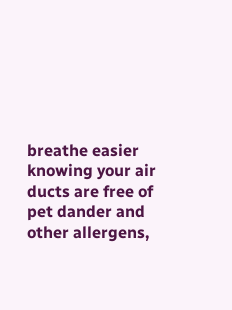breathe easier knowing your air ducts are free of pet dander and other allergens,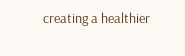creating a healthier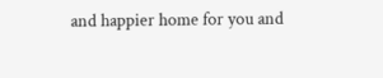and happier home for you and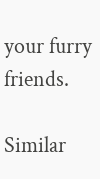your furry friends.

Similar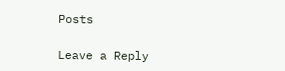Posts

Leave a Reply